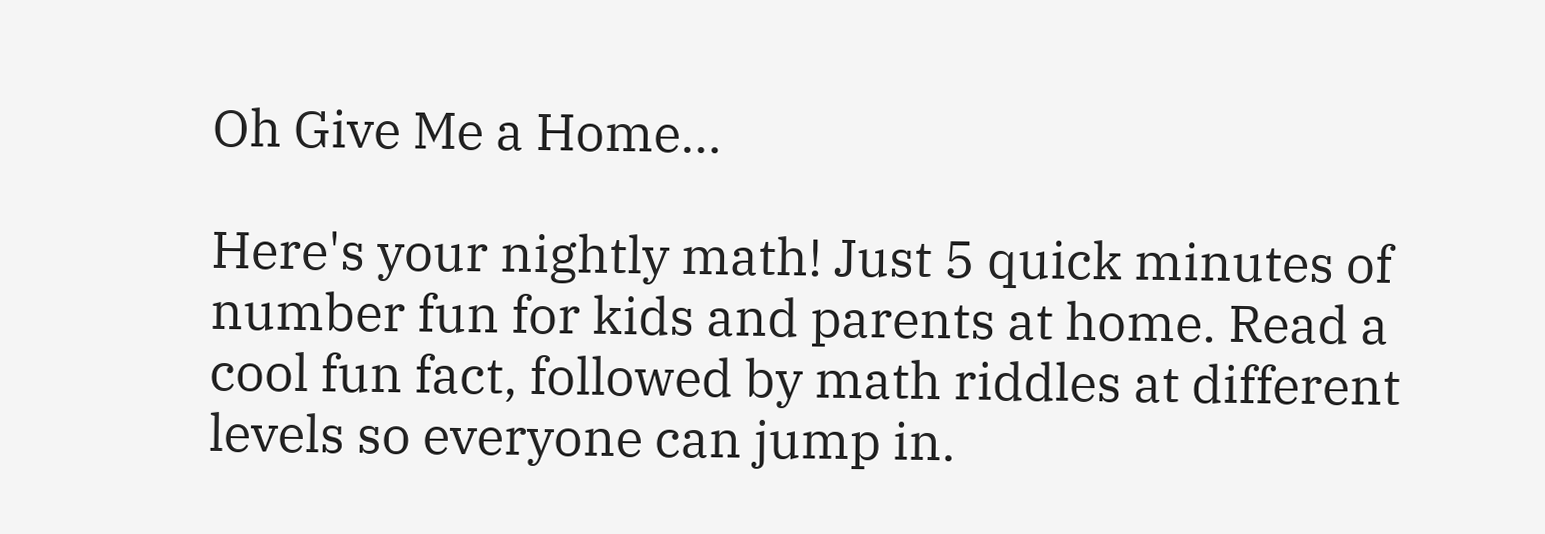Oh Give Me a Home…

Here's your nightly math! Just 5 quick minutes of number fun for kids and parents at home. Read a cool fun fact, followed by math riddles at different levels so everyone can jump in.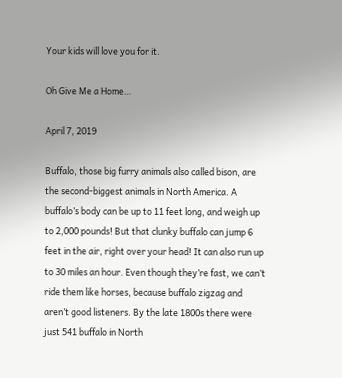Your kids will love you for it.

Oh Give Me a Home…

April 7, 2019

Buffalo, those big furry animals also called bison, are the second-biggest animals in North America. A buffalo’s body can be up to 11 feet long, and weigh up to 2,000 pounds! But that clunky buffalo can jump 6 feet in the air, right over your head! It can also run up to 30 miles an hour. Even though they’re fast, we can’t ride them like horses, because buffalo zigzag and aren’t good listeners. By the late 1800s there were just 541 buffalo in North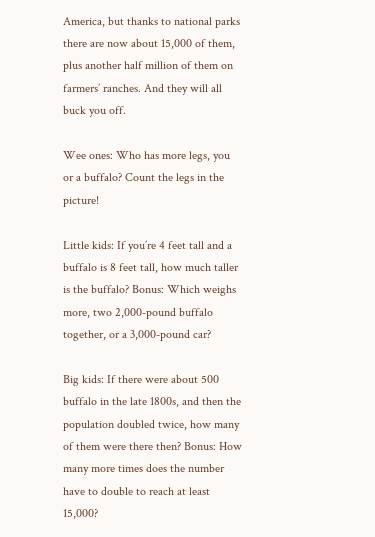America, but thanks to national parks there are now about 15,000 of them, plus another half million of them on farmers’ ranches. And they will all buck you off.

Wee ones: Who has more legs, you or a buffalo? Count the legs in the picture!

Little kids: If you’re 4 feet tall and a buffalo is 8 feet tall, how much taller is the buffalo? Bonus: Which weighs more, two 2,000-pound buffalo together, or a 3,000-pound car?

Big kids: If there were about 500 buffalo in the late 1800s, and then the population doubled twice, how many of them were there then? Bonus: How many more times does the number have to double to reach at least 15,000?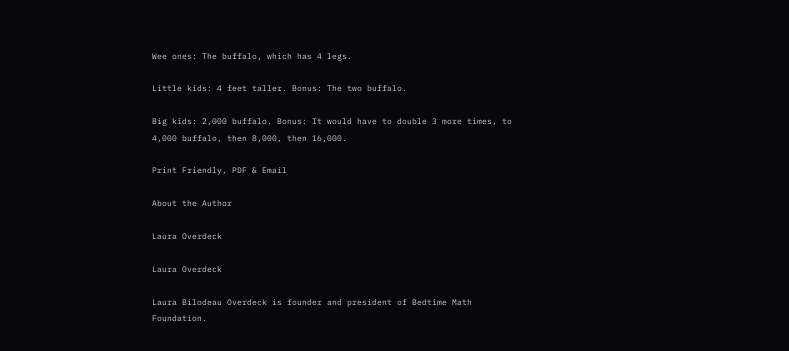Wee ones: The buffalo, which has 4 legs.

Little kids: 4 feet taller. Bonus: The two buffalo.

Big kids: 2,000 buffalo. Bonus: It would have to double 3 more times, to 4,000 buffalo, then 8,000, then 16,000.

Print Friendly, PDF & Email

About the Author

Laura Overdeck

Laura Overdeck

Laura Bilodeau Overdeck is founder and president of Bedtime Math Foundation.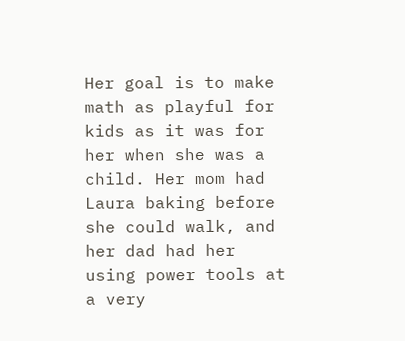Her goal is to make math as playful for kids as it was for her when she was a child. Her mom had Laura baking before she could walk, and her dad had her using power tools at a very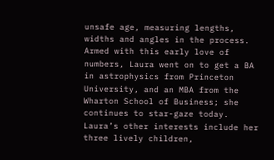unsafe age, measuring lengths, widths and angles in the process. Armed with this early love of numbers, Laura went on to get a BA in astrophysics from Princeton University, and an MBA from the Wharton School of Business; she continues to star-gaze today. Laura’s other interests include her three lively children,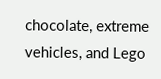chocolate, extreme vehicles, and Lego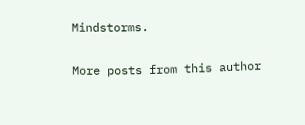Mindstorms.

More posts from this author